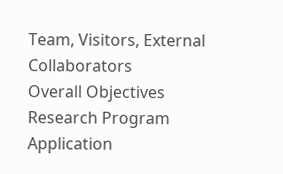Team, Visitors, External Collaborators
Overall Objectives
Research Program
Application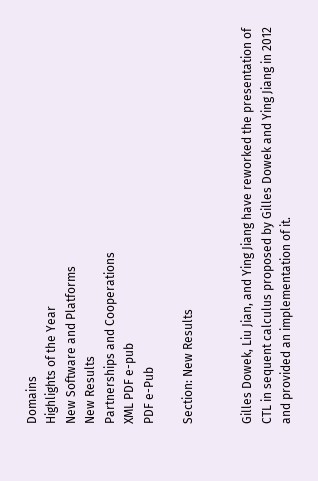Domains
Highlights of the Year
New Software and Platforms
New Results
Partnerships and Cooperations
XML PDF e-pub
PDF e-Pub

Section: New Results


Gilles Dowek, Liu Jian, and Ying Jiang have reworked the presentation of CTL in sequent calculus proposed by Gilles Dowek and Ying Jiang in 2012 and provided an implementation of it.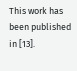This work has been published in [13].